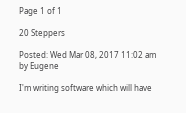Page 1 of 1

20 Steppers

Posted: Wed Mar 08, 2017 11:02 am
by Eugene

I'm writing software which will have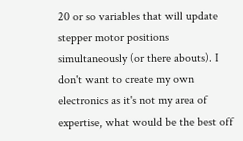20 or so variables that will update stepper motor positions simultaneously (or there abouts). I don't want to create my own electronics as it's not my area of expertise, what would be the best off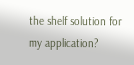the shelf solution for my application?